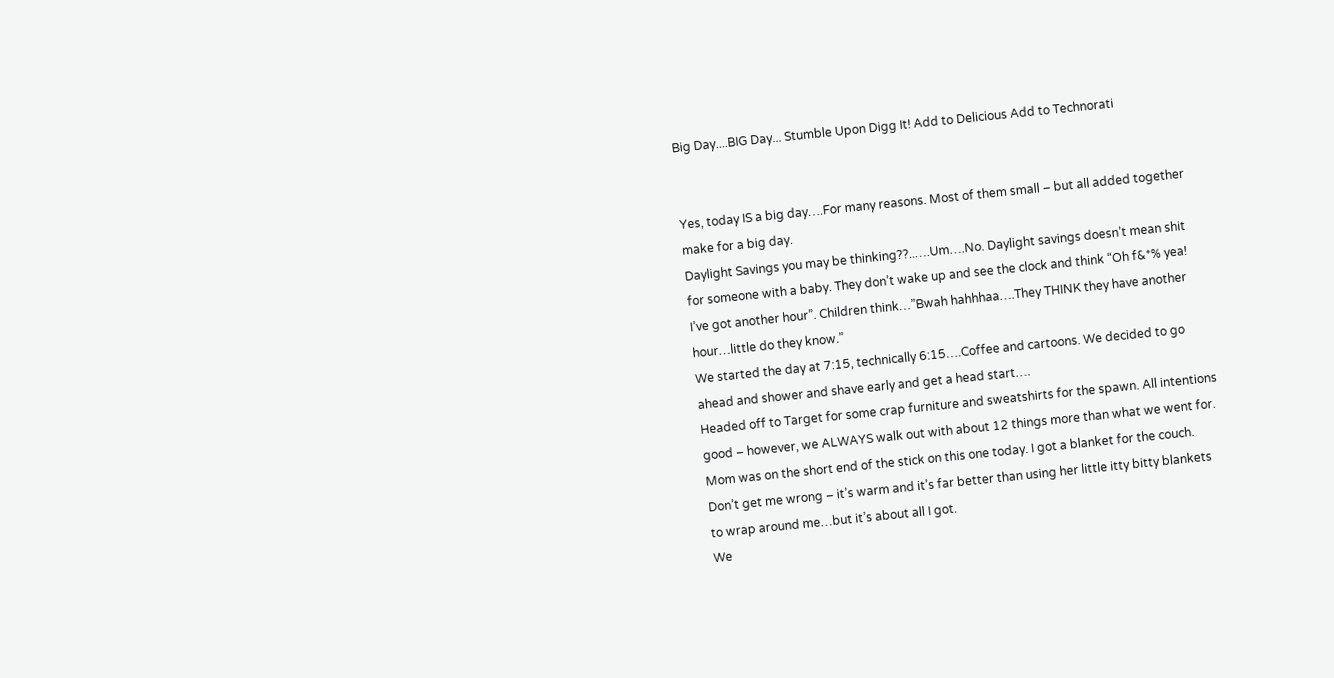Big Day....BIG Day... Stumble Upon Digg It! Add to Delicious Add to Technorati


Yes, today IS a big day….For many reasons. Most of them small – but all added together make for a big day.
Daylight Savings you may be thinking??..….Um….No. Daylight savings doesn’t mean shit for someone with a baby. They don’t wake up and see the clock and think “Oh f&*% yea! I’ve got another hour”. Children think…”Bwah hahhhaa….They THINK they have another hour…little do they know.”
We started the day at 7:15, technically 6:15….Coffee and cartoons. We decided to go ahead and shower and shave early and get a head start….
Headed off to Target for some crap furniture and sweatshirts for the spawn. All intentions good – however, we ALWAYS walk out with about 12 things more than what we went for.
Mom was on the short end of the stick on this one today. I got a blanket for the couch. Don’t get me wrong – it’s warm and it’s far better than using her little itty bitty blankets to wrap around me…but it’s about all I got.
We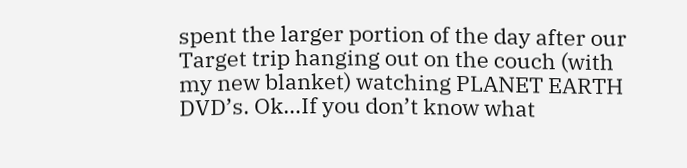spent the larger portion of the day after our Target trip hanging out on the couch (with my new blanket) watching PLANET EARTH DVD’s. Ok…If you don’t know what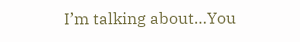I’m talking about…You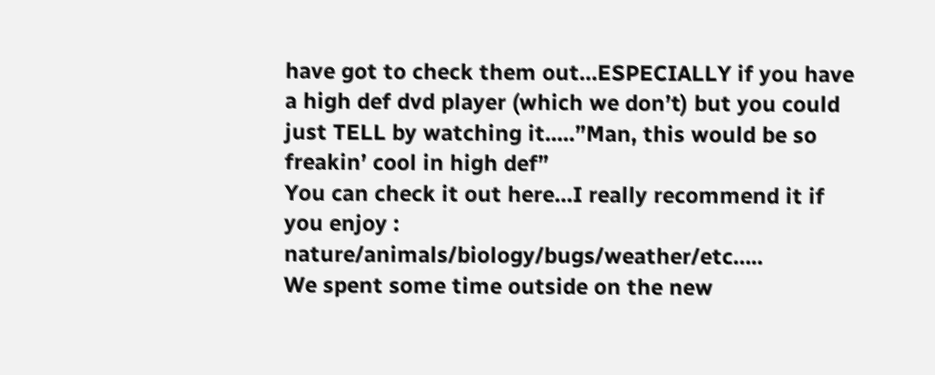have got to check them out…ESPECIALLY if you have a high def dvd player (which we don’t) but you could just TELL by watching it.....”Man, this would be so freakin’ cool in high def”
You can check it out here…I really recommend it if you enjoy : nature/animals/biology/bugs/weather/etc…..
We spent some time outside on the new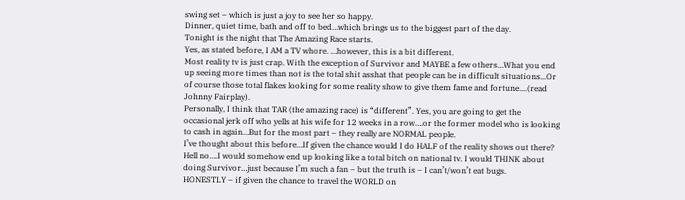swing set – which is just a joy to see her so happy.
Dinner, quiet time, bath and off to bed…which brings us to the biggest part of the day.
Tonight is the night that The Amazing Race starts.
Yes, as stated before, I AM a TV whore. …however, this is a bit different.
Most reality tv is just crap. With the exception of Survivor and MAYBE a few others…What you end up seeing more times than not is the total shit asshat that people can be in difficult situations...Or of course those total flakes looking for some reality show to give them fame and fortune....(read Johnny Fairplay).
Personally, I think that TAR (the amazing race) is “different”. Yes, you are going to get the occasional jerk off who yells at his wife for 12 weeks in a row….or the former model who is looking to cash in again…But for the most part – they really are NORMAL people.
I’ve thought about this before…If given the chance would I do HALF of the reality shows out there? Hell no….I would somehow end up looking like a total bitch on national tv. I would THINK about doing Survivor…just because I’m such a fan – but the truth is – I can’t/won’t eat bugs.
HONESTLY – if given the chance to travel the WORLD on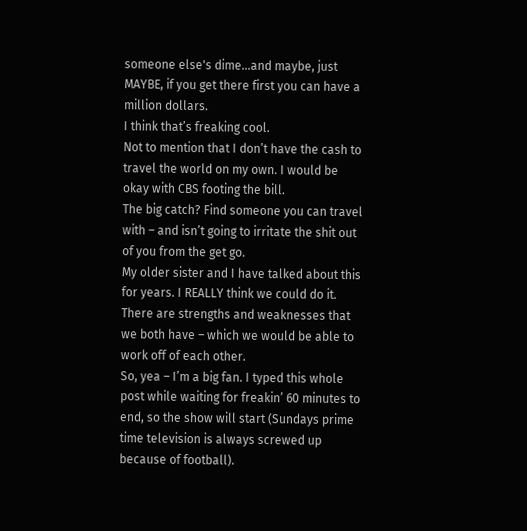someone else's dime…and maybe, just MAYBE, if you get there first you can have a million dollars.
I think that’s freaking cool.
Not to mention that I don’t have the cash to travel the world on my own. I would be okay with CBS footing the bill.
The big catch? Find someone you can travel with – and isn’t going to irritate the shit out of you from the get go.
My older sister and I have talked about this for years. I REALLY think we could do it. There are strengths and weaknesses that we both have – which we would be able to work off of each other.
So, yea – I’m a big fan. I typed this whole post while waiting for freakin’ 60 minutes to end, so the show will start (Sundays prime time television is always screwed up because of football).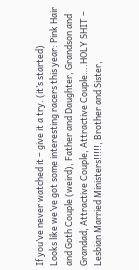If you’ve never watched it – give it a try. (it’s started)
Looks like we’ve got some interesting racers this year: Pink Hair and Goth Couple (weird), Father and Daughter, Grandson and Grandad, Attractive Couple, Attractive Couple….HOLY SHIT – Lesbian Married Ministers!!!!!, Brother and Sister,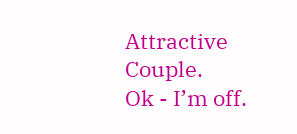Attractive Couple.
Ok - I’m off.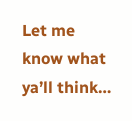Let me know what ya’ll think…